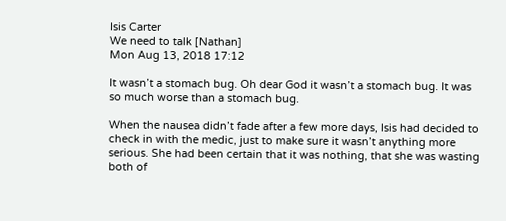Isis Carter
We need to talk [Nathan]
Mon Aug 13, 2018 17:12

It wasn’t a stomach bug. Oh dear God it wasn’t a stomach bug. It was so much worse than a stomach bug.

When the nausea didn’t fade after a few more days, Isis had decided to check in with the medic, just to make sure it wasn’t anything more serious. She had been certain that it was nothing, that she was wasting both of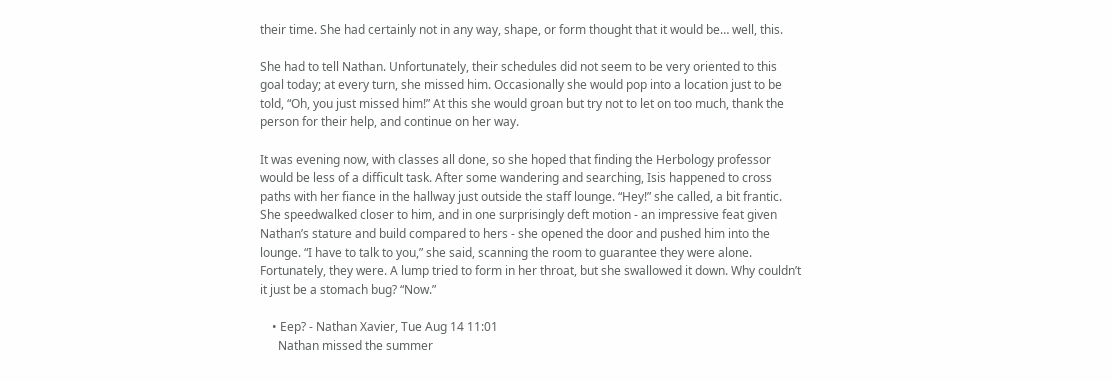their time. She had certainly not in any way, shape, or form thought that it would be… well, this.

She had to tell Nathan. Unfortunately, their schedules did not seem to be very oriented to this goal today; at every turn, she missed him. Occasionally she would pop into a location just to be told, “Oh, you just missed him!” At this she would groan but try not to let on too much, thank the person for their help, and continue on her way.

It was evening now, with classes all done, so she hoped that finding the Herbology professor would be less of a difficult task. After some wandering and searching, Isis happened to cross paths with her fiance in the hallway just outside the staff lounge. “Hey!” she called, a bit frantic. She speedwalked closer to him, and in one surprisingly deft motion - an impressive feat given Nathan’s stature and build compared to hers - she opened the door and pushed him into the lounge. “I have to talk to you,” she said, scanning the room to guarantee they were alone. Fortunately, they were. A lump tried to form in her throat, but she swallowed it down. Why couldn’t it just be a stomach bug? “Now.”

    • Eep? - Nathan Xavier, Tue Aug 14 11:01
      Nathan missed the summer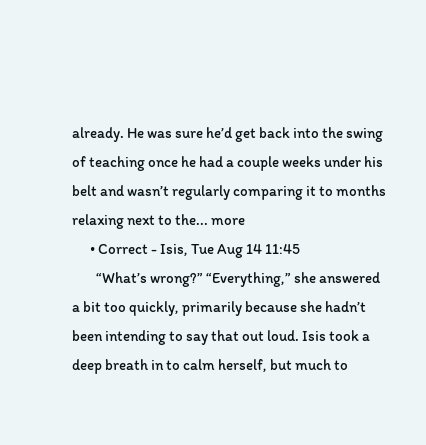already. He was sure he’d get back into the swing of teaching once he had a couple weeks under his belt and wasn’t regularly comparing it to months relaxing next to the... more
      • Correct - Isis, Tue Aug 14 11:45
        “What’s wrong?” “Everything,” she answered a bit too quickly, primarily because she hadn’t been intending to say that out loud. Isis took a deep breath in to calm herself, but much to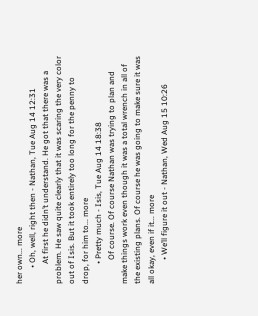her own... more
        • Oh, well, right then - Nathan, Tue Aug 14 12:31
          At first he didn’t understand. He got that there was a problem. He saw quite clearly that it was scaring the very color out of Isis. But it took entirely too long for the penny to drop, for him to... more
          • Pretty much - Isis, Tue Aug 14 18:38
            Of course. Of course Nathan was trying to plan and make things work even though it was a total wrench in all of the existing plans. Of course he was going to make sure it was all okay, even if it... more
            • We’ll figure it out - Nathan, Wed Aug 15 10:26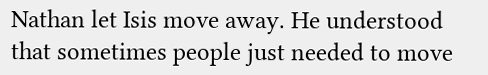Nathan let Isis move away. He understood that sometimes people just needed to move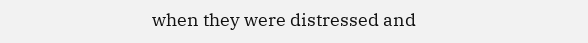when they were distressed and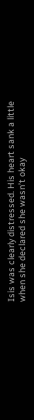Isis was clearly distressed. His heart sank a little when she declared she wasn’t okay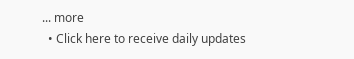... more
  • Click here to receive daily updates